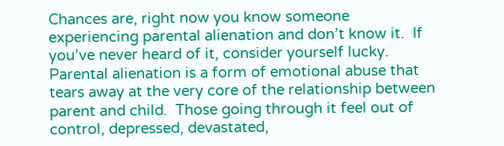Chances are, right now you know someone experiencing parental alienation and don’t know it.  If you’ve never heard of it, consider yourself lucky.  Parental alienation is a form of emotional abuse that tears away at the very core of the relationship between parent and child.  Those going through it feel out of control, depressed, devastated,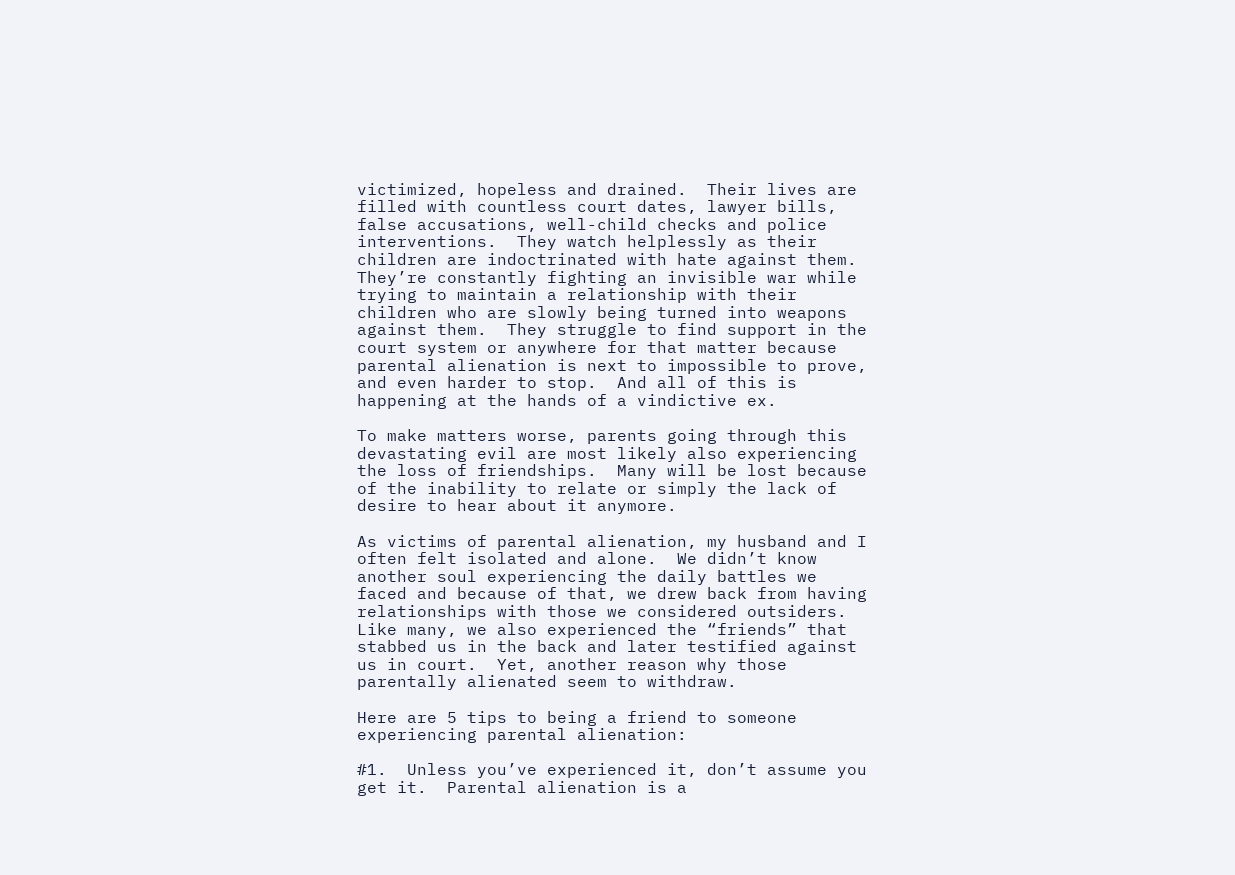victimized, hopeless and drained.  Their lives are filled with countless court dates, lawyer bills, false accusations, well-child checks and police interventions.  They watch helplessly as their children are indoctrinated with hate against them.  They’re constantly fighting an invisible war while trying to maintain a relationship with their children who are slowly being turned into weapons against them.  They struggle to find support in the court system or anywhere for that matter because parental alienation is next to impossible to prove, and even harder to stop.  And all of this is happening at the hands of a vindictive ex.

To make matters worse, parents going through this devastating evil are most likely also experiencing the loss of friendships.  Many will be lost because of the inability to relate or simply the lack of desire to hear about it anymore.

As victims of parental alienation, my husband and I often felt isolated and alone.  We didn’t know another soul experiencing the daily battles we faced and because of that, we drew back from having relationships with those we considered outsiders.  Like many, we also experienced the “friends” that stabbed us in the back and later testified against us in court.  Yet, another reason why those parentally alienated seem to withdraw.

Here are 5 tips to being a friend to someone experiencing parental alienation:

#1.  Unless you’ve experienced it, don’t assume you get it.  Parental alienation is a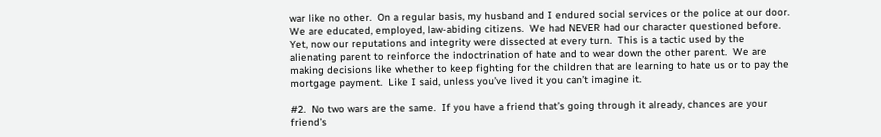war like no other.  On a regular basis, my husband and I endured social services or the police at our door.  We are educated, employed, law-abiding citizens.  We had NEVER had our character questioned before.  Yet, now our reputations and integrity were dissected at every turn.  This is a tactic used by the alienating parent to reinforce the indoctrination of hate and to wear down the other parent.  We are making decisions like whether to keep fighting for the children that are learning to hate us or to pay the mortgage payment.  Like I said, unless you’ve lived it you can’t imagine it.

#2.  No two wars are the same.  If you have a friend that’s going through it already, chances are your friend’s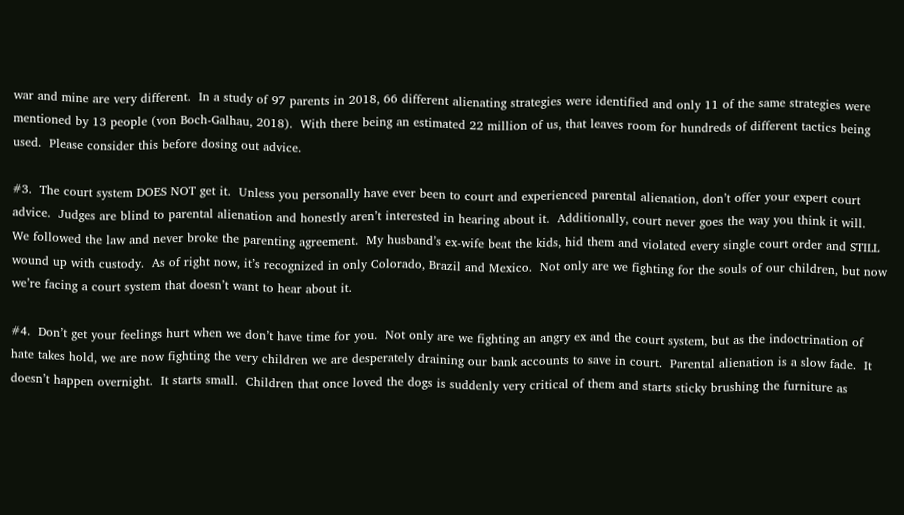war and mine are very different.  In a study of 97 parents in 2018, 66 different alienating strategies were identified and only 11 of the same strategies were mentioned by 13 people (von Boch-Galhau, 2018).  With there being an estimated 22 million of us, that leaves room for hundreds of different tactics being used.  Please consider this before dosing out advice.

#3.  The court system DOES NOT get it.  Unless you personally have ever been to court and experienced parental alienation, don’t offer your expert court advice.  Judges are blind to parental alienation and honestly aren’t interested in hearing about it.  Additionally, court never goes the way you think it will.  We followed the law and never broke the parenting agreement.  My husband’s ex-wife beat the kids, hid them and violated every single court order and STILL wound up with custody.  As of right now, it’s recognized in only Colorado, Brazil and Mexico.  Not only are we fighting for the souls of our children, but now we’re facing a court system that doesn’t want to hear about it.

#4.  Don’t get your feelings hurt when we don’t have time for you.  Not only are we fighting an angry ex and the court system, but as the indoctrination of hate takes hold, we are now fighting the very children we are desperately draining our bank accounts to save in court.  Parental alienation is a slow fade.  It doesn’t happen overnight.  It starts small.  Children that once loved the dogs is suddenly very critical of them and starts sticky brushing the furniture as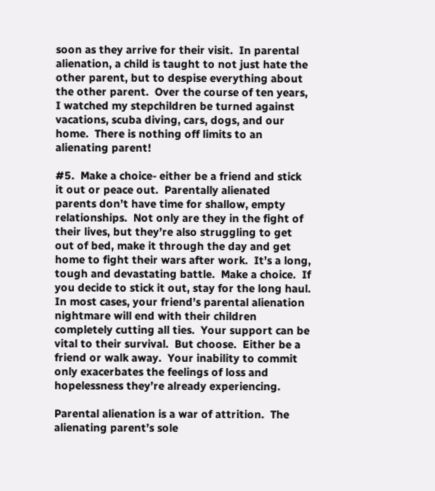soon as they arrive for their visit.  In parental alienation, a child is taught to not just hate the other parent, but to despise everything about the other parent.  Over the course of ten years, I watched my stepchildren be turned against vacations, scuba diving, cars, dogs, and our home.  There is nothing off limits to an alienating parent!

#5.  Make a choice- either be a friend and stick it out or peace out.  Parentally alienated parents don’t have time for shallow, empty relationships.  Not only are they in the fight of their lives, but they’re also struggling to get out of bed, make it through the day and get home to fight their wars after work.  It’s a long, tough and devastating battle.  Make a choice.  If you decide to stick it out, stay for the long haul.  In most cases, your friend’s parental alienation nightmare will end with their children completely cutting all ties.  Your support can be vital to their survival.  But choose.  Either be a friend or walk away.  Your inability to commit only exacerbates the feelings of loss and hopelessness they’re already experiencing.

Parental alienation is a war of attrition.  The alienating parent’s sole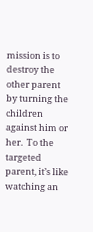mission is to destroy the other parent by turning the children against him or her.  To the targeted parent, it’s like watching an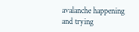avalanche happening and trying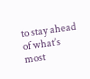to stay ahead of what’s most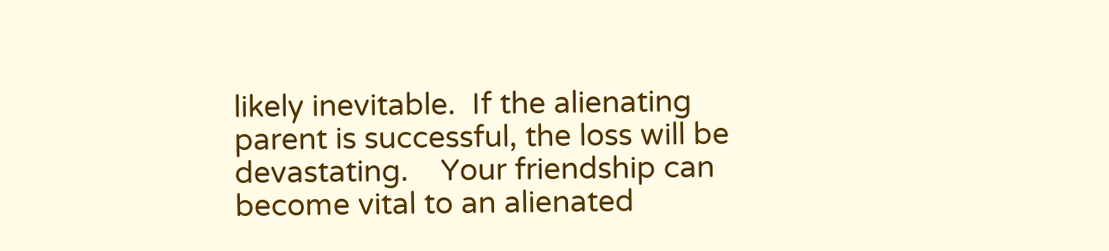likely inevitable.  If the alienating parent is successful, the loss will be devastating.    Your friendship can become vital to an alienated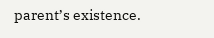parent’s existence.